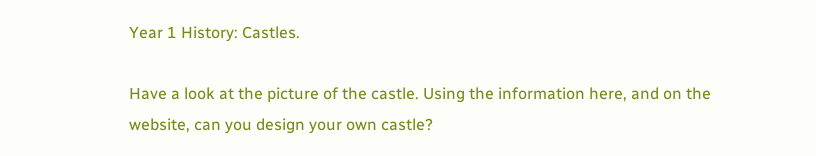Year 1 History: Castles.

Have a look at the picture of the castle. Using the information here, and on the website, can you design your own castle?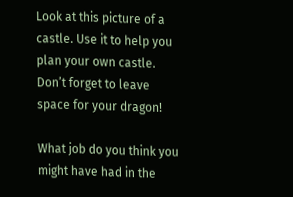Look at this picture of a castle. Use it to help you plan your own castle. Don’t forget to leave space for your dragon!

What job do you think you might have had in the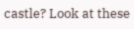castle? Look at these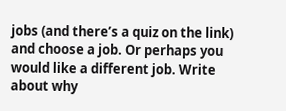jobs (and there’s a quiz on the link) and choose a job. Or perhaps you would like a different job. Write about why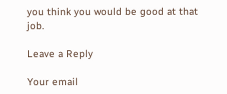you think you would be good at that job.

Leave a Reply

Your email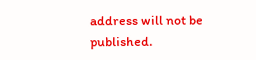address will not be published.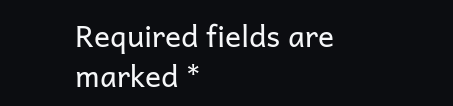Required fields are marked *